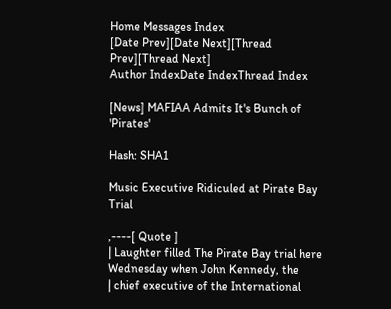Home Messages Index
[Date Prev][Date Next][Thread Prev][Thread Next]
Author IndexDate IndexThread Index

[News] MAFIAA Admits It's Bunch of 'Pirates'

Hash: SHA1

Music Executive Ridiculed at Pirate Bay Trial

,----[ Quote ]
| Laughter filled The Pirate Bay trial here Wednesday when John Kennedy, the
| chief executive of the International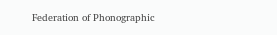Federation of Phonographic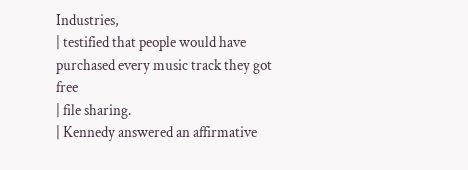Industries,
| testified that people would have purchased every music track they got free
| file sharing.
| Kennedy answered an affirmative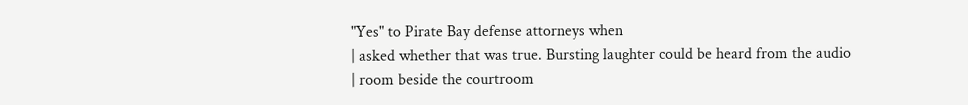"Yes" to Pirate Bay defense attorneys when
| asked whether that was true. Bursting laughter could be heard from the audio
| room beside the courtroom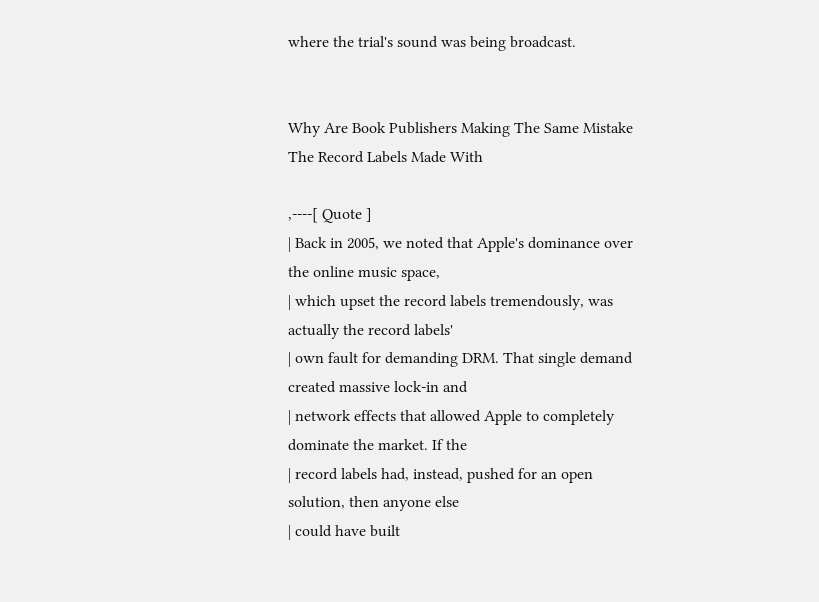where the trial's sound was being broadcast.


Why Are Book Publishers Making The Same Mistake The Record Labels Made With

,----[ Quote ]
| Back in 2005, we noted that Apple's dominance over the online music space,
| which upset the record labels tremendously, was actually the record labels'
| own fault for demanding DRM. That single demand created massive lock-in and
| network effects that allowed Apple to completely dominate the market. If the
| record labels had, instead, pushed for an open solution, then anyone else
| could have built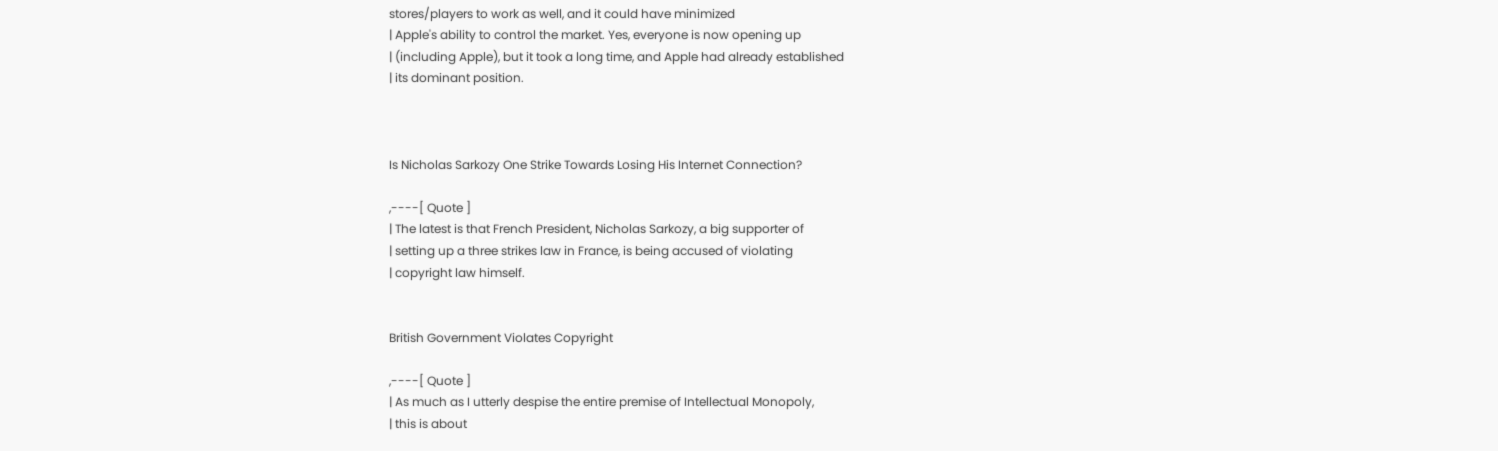stores/players to work as well, and it could have minimized
| Apple's ability to control the market. Yes, everyone is now opening up
| (including Apple), but it took a long time, and Apple had already established
| its dominant position.



Is Nicholas Sarkozy One Strike Towards Losing His Internet Connection?

,----[ Quote ]
| The latest is that French President, Nicholas Sarkozy, a big supporter of
| setting up a three strikes law in France, is being accused of violating
| copyright law himself.


British Government Violates Copyright

,----[ Quote ]
| As much as I utterly despise the entire premise of Intellectual Monopoly,
| this is about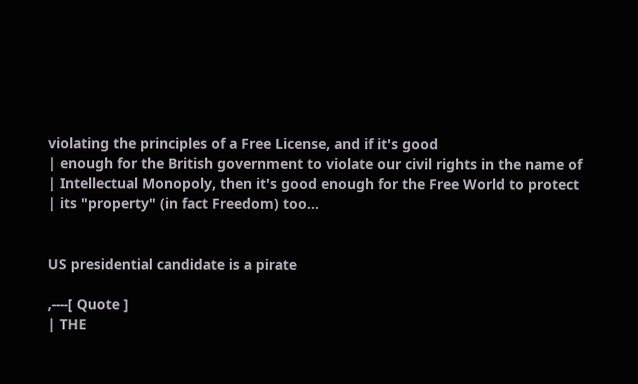violating the principles of a Free License, and if it's good
| enough for the British government to violate our civil rights in the name of
| Intellectual Monopoly, then it's good enough for the Free World to protect
| its "property" (in fact Freedom) too…


US presidential candidate is a pirate

,----[ Quote ]
| THE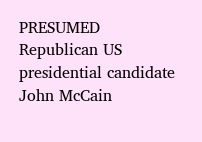PRESUMED Republican US presidential candidate John McCain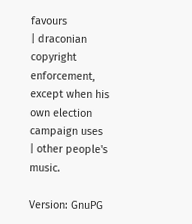favours
| draconian copyright enforcement, except when his own election campaign uses
| other people's music.

Version: GnuPG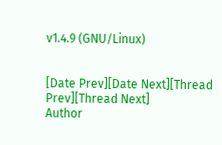v1.4.9 (GNU/Linux)


[Date Prev][Date Next][Thread Prev][Thread Next]
Author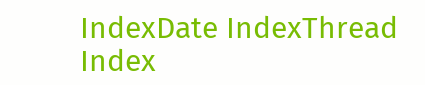IndexDate IndexThread Index